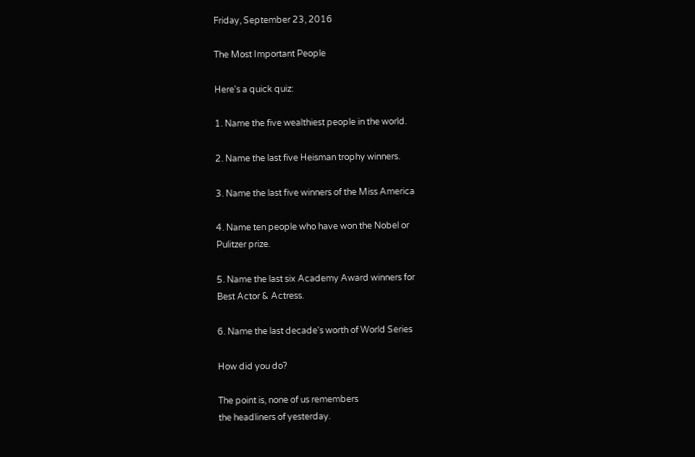Friday, September 23, 2016

The Most Important People

Here's a quick quiz:

1. Name the five wealthiest people in the world.

2. Name the last five Heisman trophy winners.

3. Name the last five winners of the Miss America

4. Name ten people who have won the Nobel or
Pulitzer prize.

5. Name the last six Academy Award winners for
Best Actor & Actress.

6. Name the last decade's worth of World Series

How did you do?

The point is, none of us remembers
the headliners of yesterday.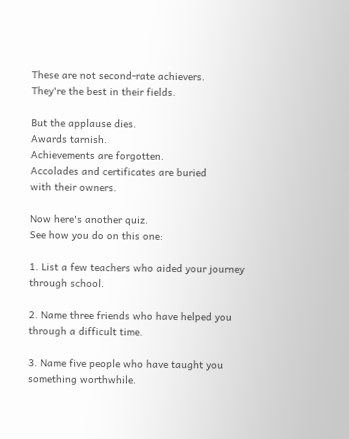These are not second-rate achievers.
They're the best in their fields.

But the applause dies.
Awards tarnish.
Achievements are forgotten.
Accolades and certificates are buried
with their owners.

Now here's another quiz.
See how you do on this one:

1. List a few teachers who aided your journey
through school.

2. Name three friends who have helped you
through a difficult time.

3. Name five people who have taught you
something worthwhile.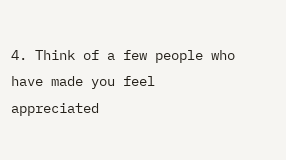4. Think of a few people who have made you feel
appreciated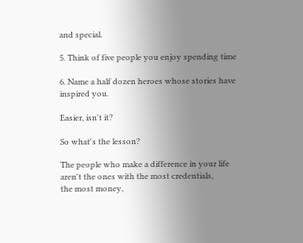and special.

5. Think of five people you enjoy spending time

6. Name a half dozen heroes whose stories have
inspired you.

Easier, isn't it?

So what's the lesson?

The people who make a difference in your life
aren't the ones with the most credentials,
the most money,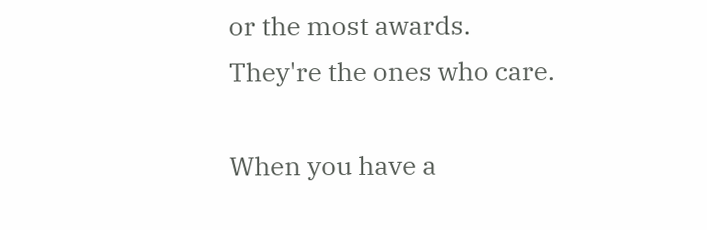or the most awards.
They're the ones who care.

When you have a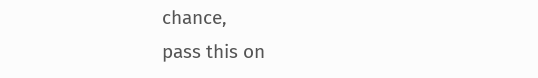chance,
pass this on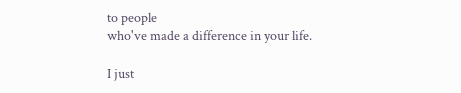to people
who've made a difference in your life.

I just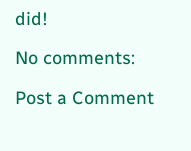did!

No comments:

Post a Comment